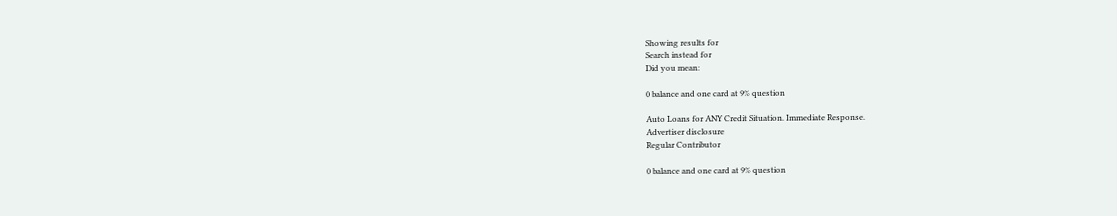Showing results for
Search instead for
Did you mean:

0 balance and one card at 9% question

Auto Loans for ANY Credit Situation. Immediate Response.
Advertiser disclosure
Regular Contributor

0 balance and one card at 9% question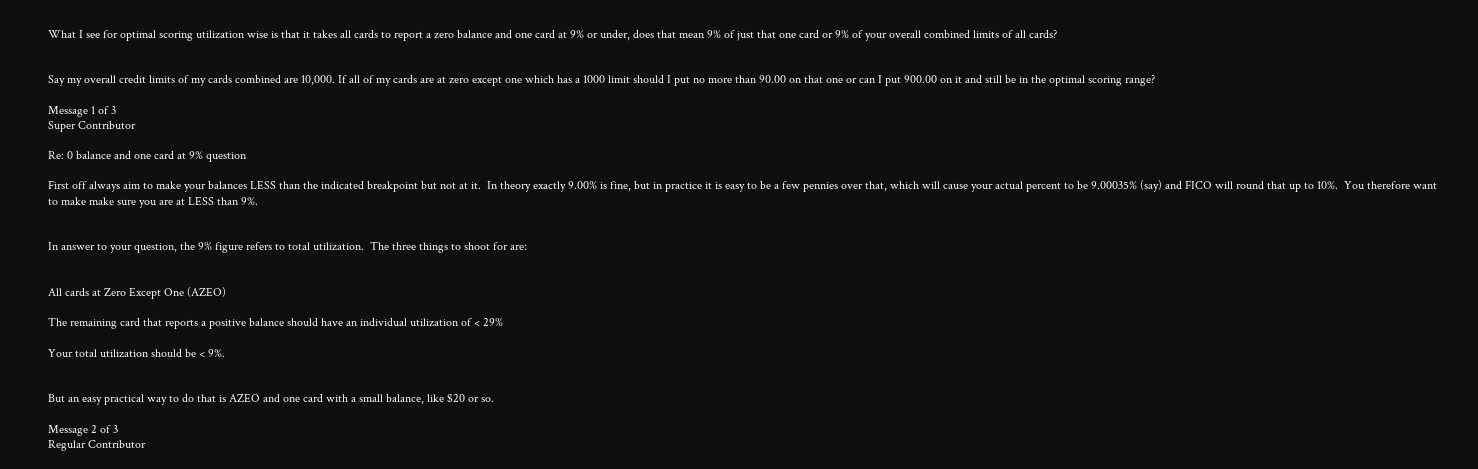What I see for optimal scoring utilization wise is that it takes all cards to report a zero balance and one card at 9% or under, does that mean 9% of just that one card or 9% of your overall combined limits of all cards?


Say my overall credit limits of my cards combined are 10,000. If all of my cards are at zero except one which has a 1000 limit should I put no more than 90.00 on that one or can I put 900.00 on it and still be in the optimal scoring range?

Message 1 of 3
Super Contributor

Re: 0 balance and one card at 9% question

First off always aim to make your balances LESS than the indicated breakpoint but not at it.  In theory exactly 9.00% is fine, but in practice it is easy to be a few pennies over that, which will cause your actual percent to be 9.00035% (say) and FICO will round that up to 10%.  You therefore want to make make sure you are at LESS than 9%.


In answer to your question, the 9% figure refers to total utilization.  The three things to shoot for are:


All cards at Zero Except One (AZEO)

The remaining card that reports a positive balance should have an individual utilization of < 29%

Your total utilization should be < 9%.


But an easy practical way to do that is AZEO and one card with a small balance, like $20 or so.

Message 2 of 3
Regular Contributor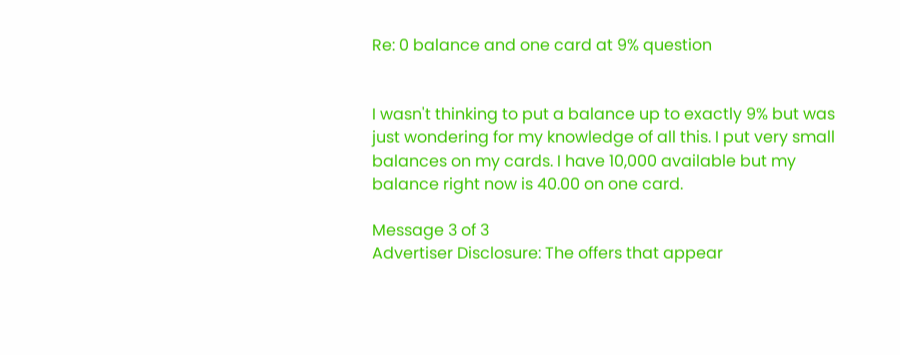Re: 0 balance and one card at 9% question


I wasn't thinking to put a balance up to exactly 9% but was just wondering for my knowledge of all this. I put very small balances on my cards. I have 10,000 available but my balance right now is 40.00 on one card.

Message 3 of 3
Advertiser Disclosure: The offers that appear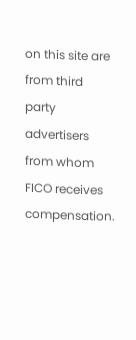on this site are from third party advertisers from whom FICO receives compensation.